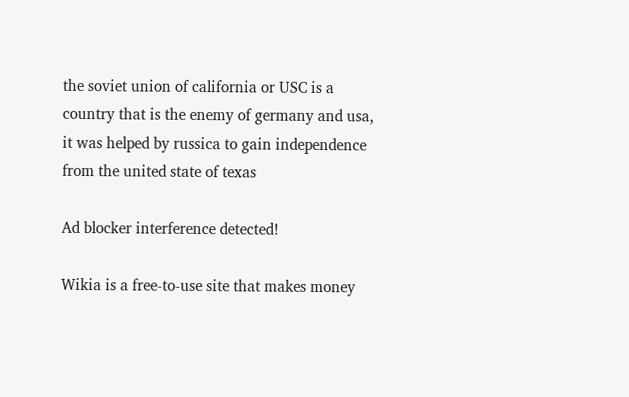the soviet union of california or USC is a country that is the enemy of germany and usa, it was helped by russica to gain independence from the united state of texas

Ad blocker interference detected!

Wikia is a free-to-use site that makes money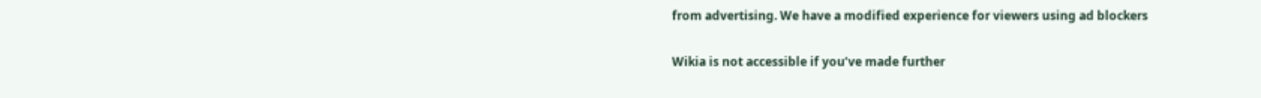from advertising. We have a modified experience for viewers using ad blockers

Wikia is not accessible if you’ve made further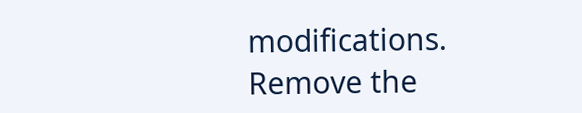modifications. Remove the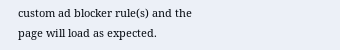custom ad blocker rule(s) and the page will load as expected.